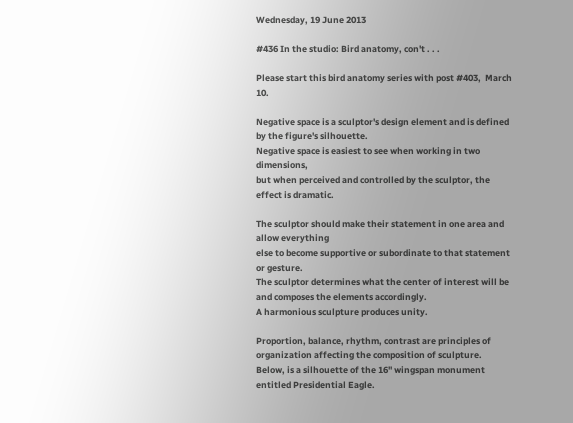Wednesday, 19 June 2013

#436 In the studio: Bird anatomy, con't . . .

Please start this bird anatomy series with post #403,  March 10.

Negative space is a sculptor's design element and is defined by the figure's silhouette.
Negative space is easiest to see when working in two dimensions,
but when perceived and controlled by the sculptor, the effect is dramatic.

The sculptor should make their statement in one area and allow everything
else to become supportive or subordinate to that statement or gesture.
The sculptor determines what the center of interest will be and composes the elements accordingly.
A harmonious sculpture produces unity.

Proportion, balance, rhythm, contrast are principles of organization affecting the composition of sculpture.
Below, is a silhouette of the 16" wingspan monument entitled Presidential Eagle.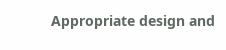Appropriate design and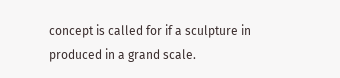concept is called for if a sculpture in produced in a grand scale.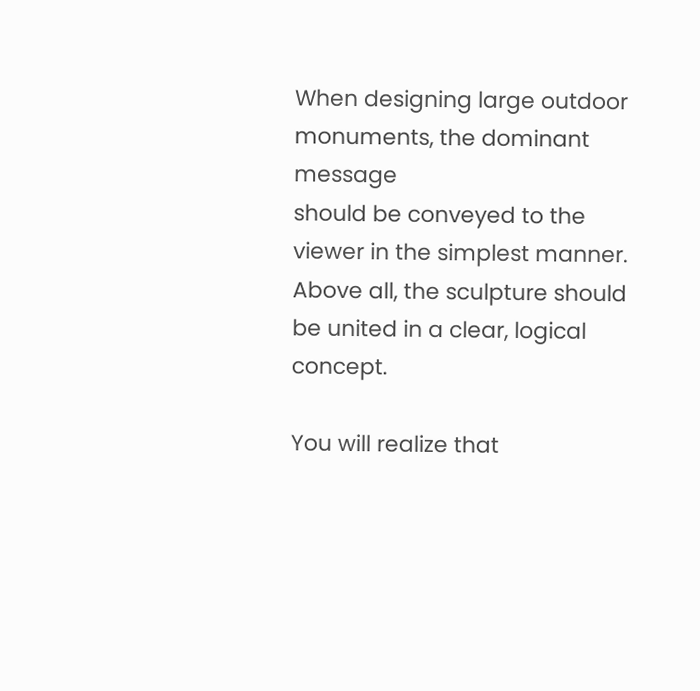When designing large outdoor monuments, the dominant message
should be conveyed to the viewer in the simplest manner.
Above all, the sculpture should be united in a clear, logical concept.

You will realize that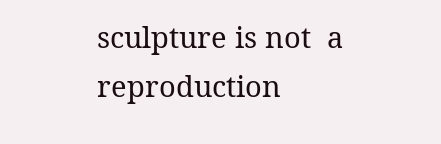sculpture is not  a reproduction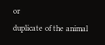or
duplicate of the animal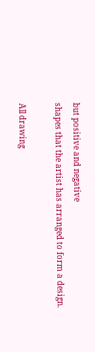but positive and negative
shapes that the artist has arranged to form a design.

All drawing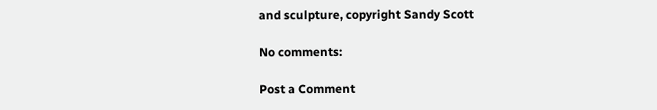and sculpture, copyright Sandy Scott

No comments:

Post a Comment